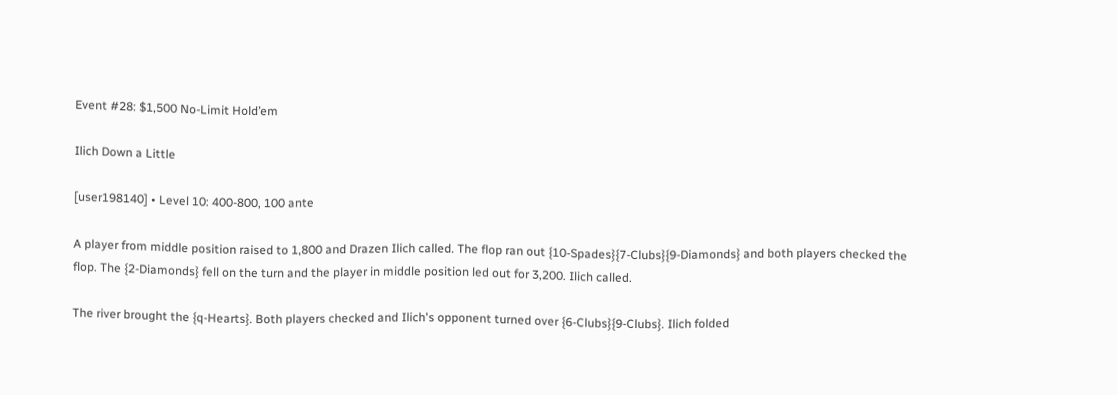Event #28: $1,500 No-Limit Hold’em

Ilich Down a Little

[user198140] • Level 10: 400-800, 100 ante

A player from middle position raised to 1,800 and Drazen Ilich called. The flop ran out {10-Spades}{7-Clubs}{9-Diamonds} and both players checked the flop. The {2-Diamonds} fell on the turn and the player in middle position led out for 3,200. Ilich called.

The river brought the {q-Hearts}. Both players checked and Ilich's opponent turned over {6-Clubs}{9-Clubs}. Ilich folded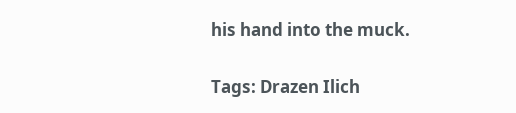his hand into the muck.

Tags: Drazen Ilich